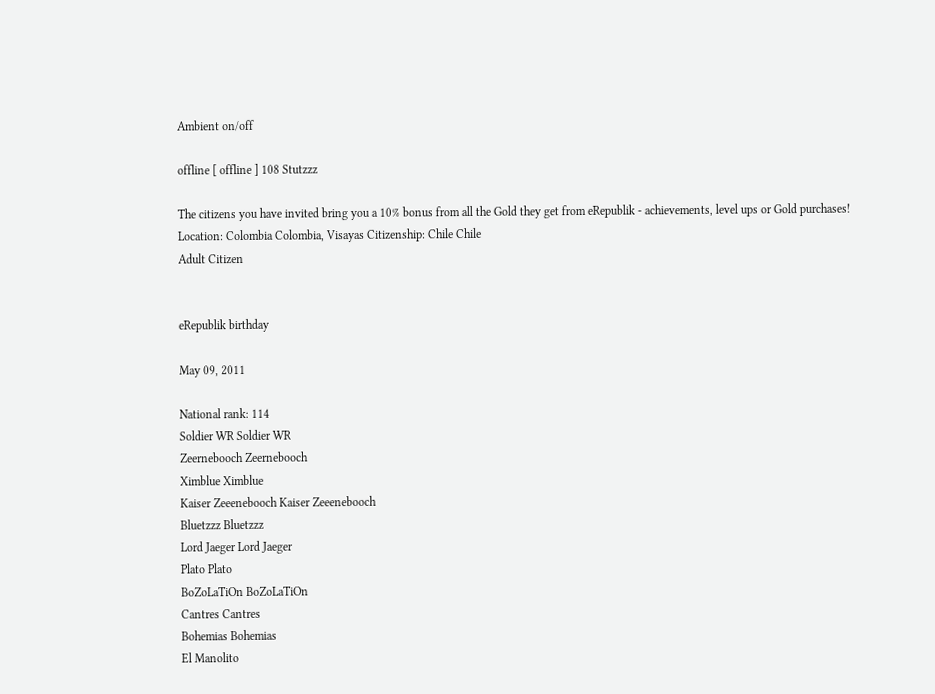Ambient on/off

offline [ offline ] 108 Stutzzz

The citizens you have invited bring you a 10% bonus from all the Gold they get from eRepublik - achievements, level ups or Gold purchases!
Location: Colombia Colombia, Visayas Citizenship: Chile Chile
Adult Citizen


eRepublik birthday

May 09, 2011

National rank: 114
Soldier WR Soldier WR
Zeernebooch Zeernebooch
Ximblue Ximblue
Kaiser Zeeenebooch Kaiser Zeeenebooch
Bluetzzz Bluetzzz
Lord Jaeger Lord Jaeger
Plato Plato
BoZoLaTiOn BoZoLaTiOn
Cantres Cantres
Bohemias Bohemias
El Manolito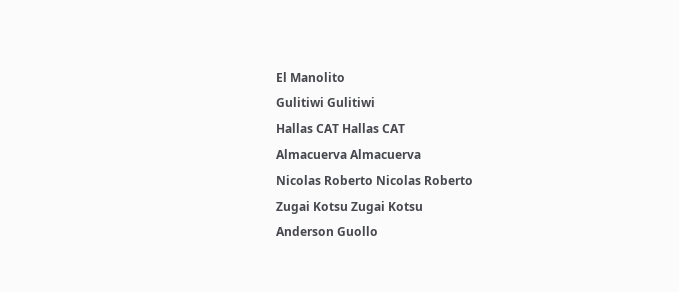El Manolito
Gulitiwi Gulitiwi
Hallas CAT Hallas CAT
Almacuerva Almacuerva
Nicolas Roberto Nicolas Roberto
Zugai Kotsu Zugai Kotsu
Anderson Guollo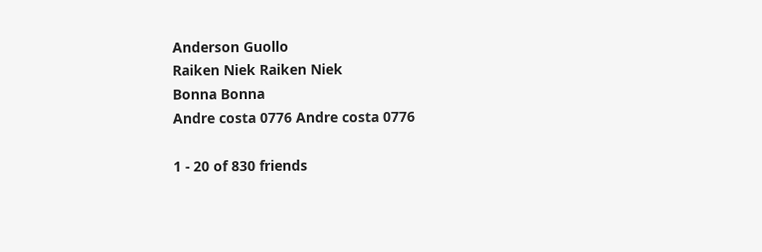Anderson Guollo
Raiken Niek Raiken Niek
Bonna Bonna
Andre costa 0776 Andre costa 0776

1 - 20 of 830 friends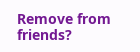Remove from friends?